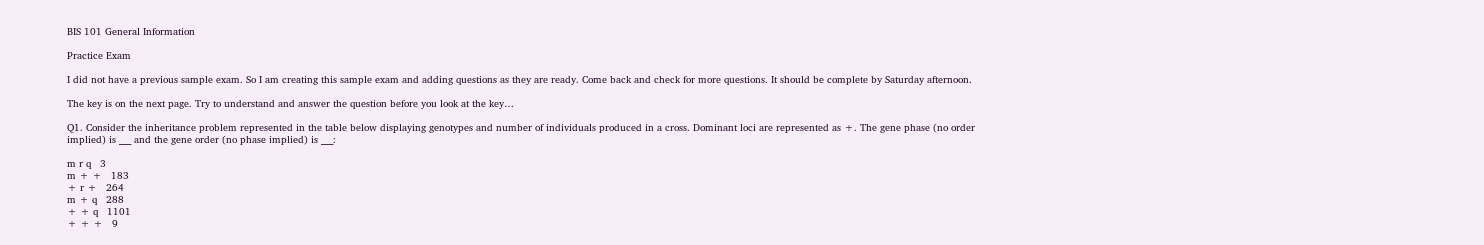BIS 101 General Information

Practice Exam

I did not have a previous sample exam. So I am creating this sample exam and adding questions as they are ready. Come back and check for more questions. It should be complete by Saturday afternoon.

The key is on the next page. Try to understand and answer the question before you look at the key…

Q1. Consider the inheritance problem represented in the table below displaying genotypes and number of individuals produced in a cross. Dominant loci are represented as +. The gene phase (no order implied) is ___ and the gene order (no phase implied) is ___:

m r q   3
m + +   183
+ r +   264
m + q   288
+ + q   1101
+ + +   9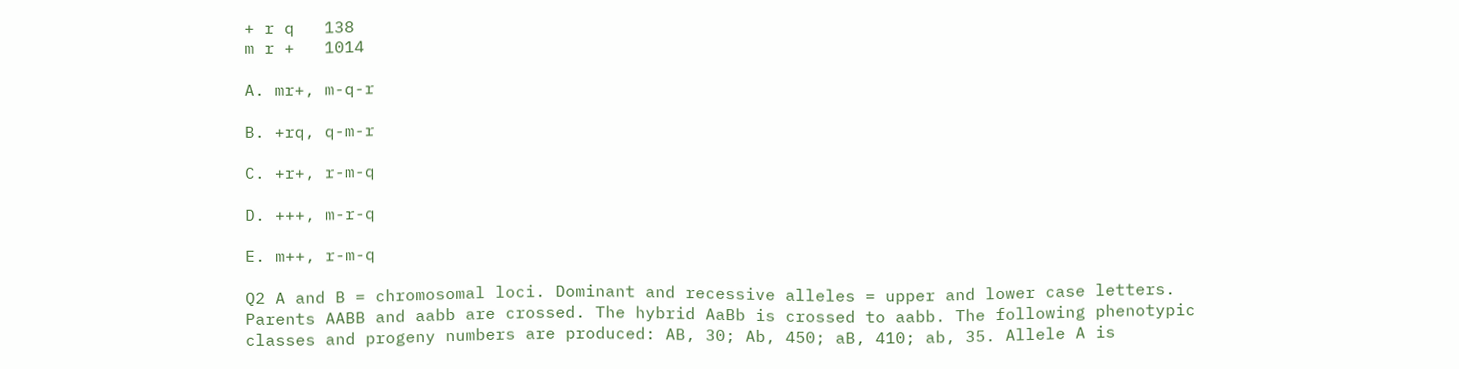+ r q   138
m r +   1014

A. mr+, m-q-r

B. +rq, q-m-r

C. +r+, r-m-q

D. +++, m-r-q

E. m++, r-m-q

Q2 A and B = chromosomal loci. Dominant and recessive alleles = upper and lower case letters. Parents AABB and aabb are crossed. The hybrid AaBb is crossed to aabb. The following phenotypic classes and progeny numbers are produced: AB, 30; Ab, 450; aB, 410; ab, 35. Allele A is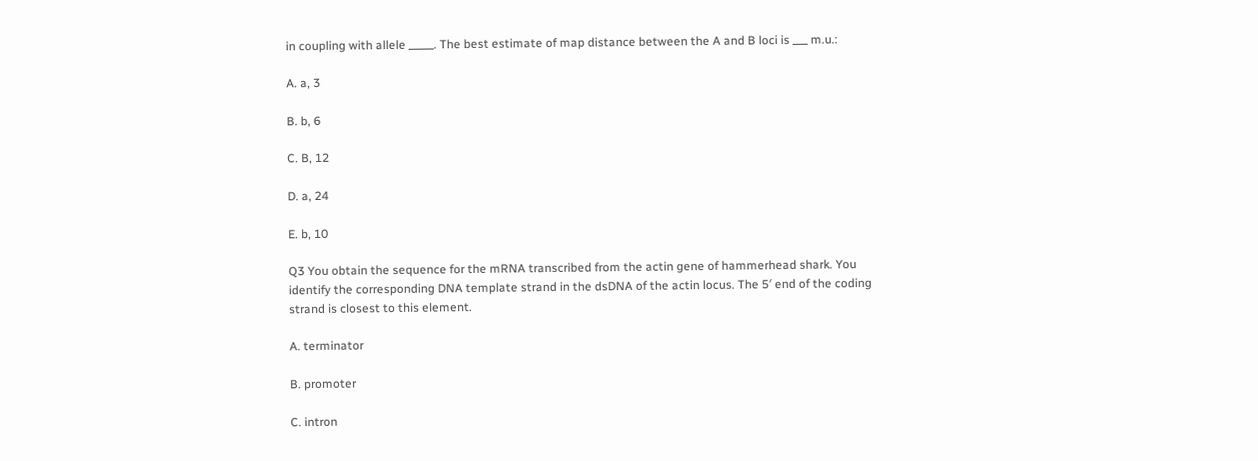in coupling with allele _____. The best estimate of map distance between the A and B loci is ___ m.u.:

A. a, 3

B. b, 6

C. B, 12

D. a, 24

E. b, 10

Q3 You obtain the sequence for the mRNA transcribed from the actin gene of hammerhead shark. You identify the corresponding DNA template strand in the dsDNA of the actin locus. The 5′ end of the coding strand is closest to this element.

A. terminator

B. promoter

C. intron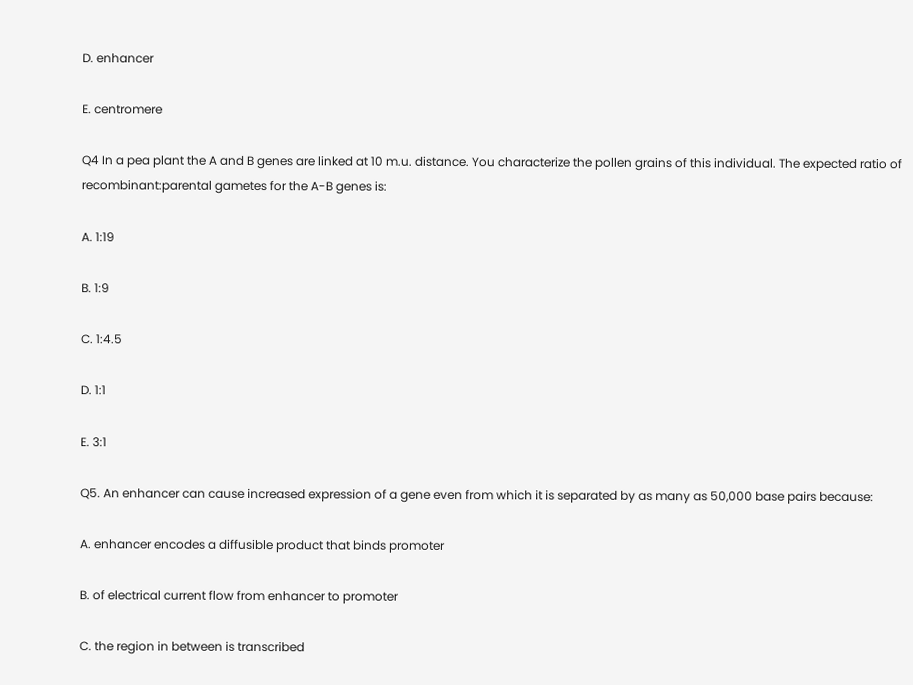D. enhancer

E. centromere

Q4 In a pea plant the A and B genes are linked at 10 m.u. distance. You characterize the pollen grains of this individual. The expected ratio of recombinant:parental gametes for the A-B genes is:

A. 1:19

B. 1:9

C. 1:4.5

D. 1:1

E. 3:1

Q5. An enhancer can cause increased expression of a gene even from which it is separated by as many as 50,000 base pairs because:

A. enhancer encodes a diffusible product that binds promoter

B. of electrical current flow from enhancer to promoter

C. the region in between is transcribed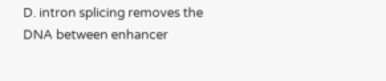D. intron splicing removes the DNA between enhancer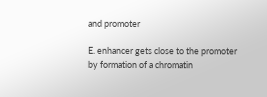and promoter

E. enhancer gets close to the promoter by formation of a chromatin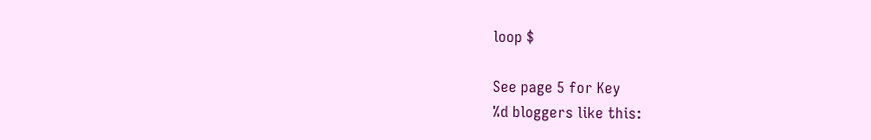loop $

See page 5 for Key
%d bloggers like this: